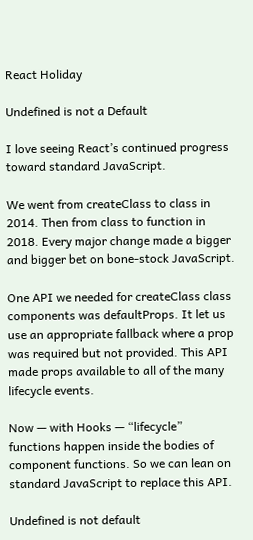React Holiday

Undefined is not a Default

I love seeing React’s continued progress toward standard JavaScript.

We went from createClass to class in 2014. Then from class to function in 2018. Every major change made a bigger and bigger bet on bone-stock JavaScript.

One API we needed for createClass class components was defaultProps. It let us use an appropriate fallback where a prop was required but not provided. This API made props available to all of the many lifecycle events.

Now — with Hooks — “lifecycle” functions happen inside the bodies of component functions. So we can lean on standard JavaScript to replace this API.

Undefined is not default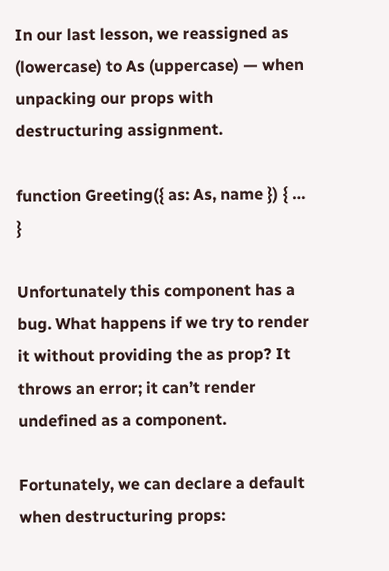In our last lesson, we reassigned as (lowercase) to As (uppercase) — when unpacking our props with destructuring assignment.

function Greeting({ as: As, name }) { … }

Unfortunately this component has a bug. What happens if we try to render it without providing the as prop? It throws an error; it can’t render undefined as a component.

Fortunately, we can declare a default when destructuring props: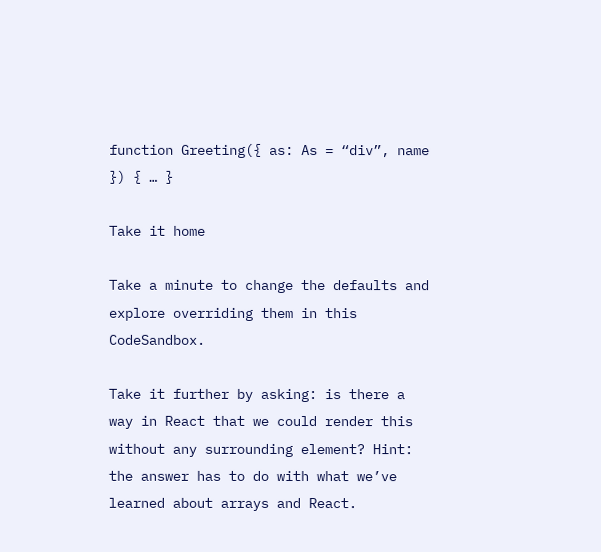function Greeting({ as: As = “div”, name }) { … }

Take it home

Take a minute to change the defaults and explore overriding them in this CodeSandbox.

Take it further by asking: is there a way in React that we could render this without any surrounding element? Hint: the answer has to do with what we’ve learned about arrays and React.